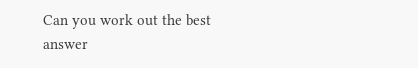Can you work out the best answer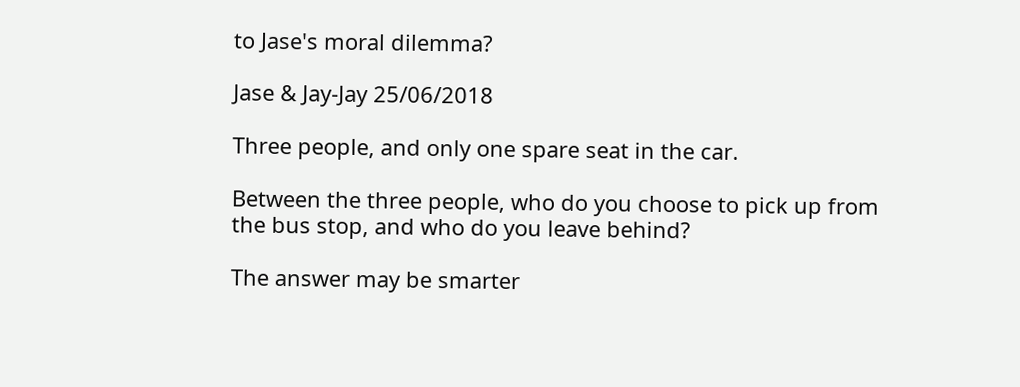to Jase's moral dilemma?

Jase & Jay-Jay 25/06/2018

Three people, and only one spare seat in the car.

Between the three people, who do you choose to pick up from the bus stop, and who do you leave behind?

The answer may be smarter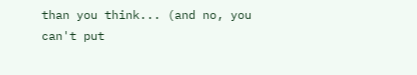than you think... (and no, you can't put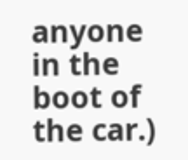anyone in the boot of the car.)